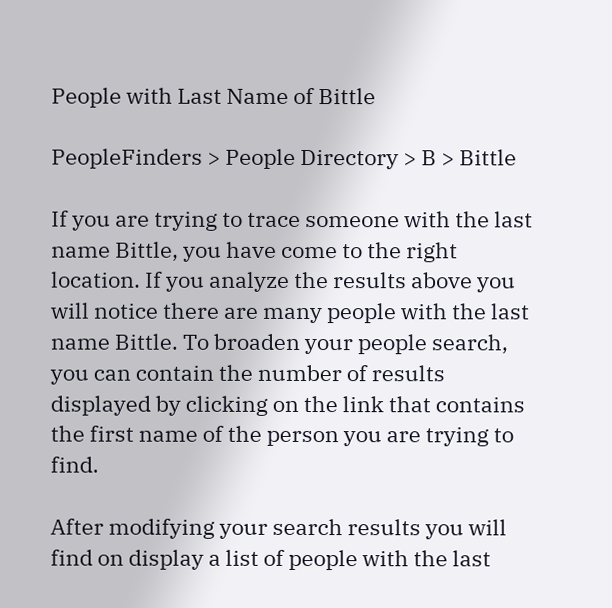People with Last Name of Bittle

PeopleFinders > People Directory > B > Bittle

If you are trying to trace someone with the last name Bittle, you have come to the right location. If you analyze the results above you will notice there are many people with the last name Bittle. To broaden your people search, you can contain the number of results displayed by clicking on the link that contains the first name of the person you are trying to find.

After modifying your search results you will find on display a list of people with the last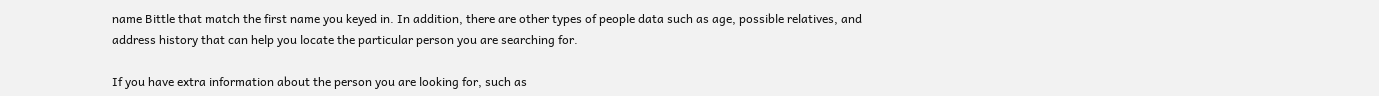name Bittle that match the first name you keyed in. In addition, there are other types of people data such as age, possible relatives, and address history that can help you locate the particular person you are searching for.

If you have extra information about the person you are looking for, such as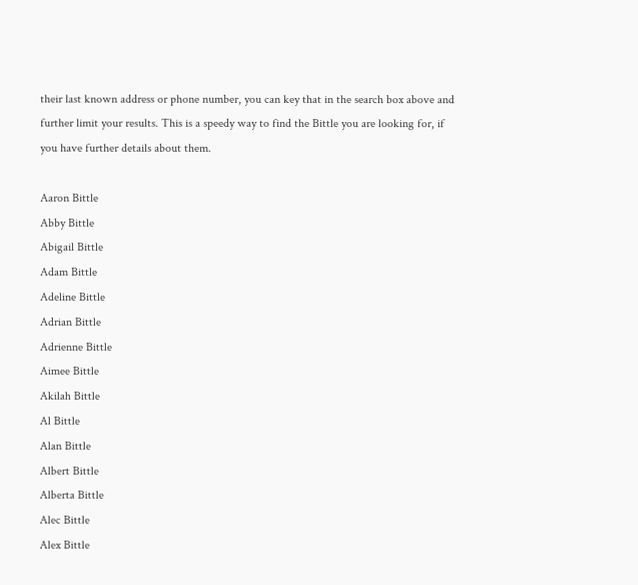their last known address or phone number, you can key that in the search box above and further limit your results. This is a speedy way to find the Bittle you are looking for, if you have further details about them.

Aaron Bittle
Abby Bittle
Abigail Bittle
Adam Bittle
Adeline Bittle
Adrian Bittle
Adrienne Bittle
Aimee Bittle
Akilah Bittle
Al Bittle
Alan Bittle
Albert Bittle
Alberta Bittle
Alec Bittle
Alex Bittle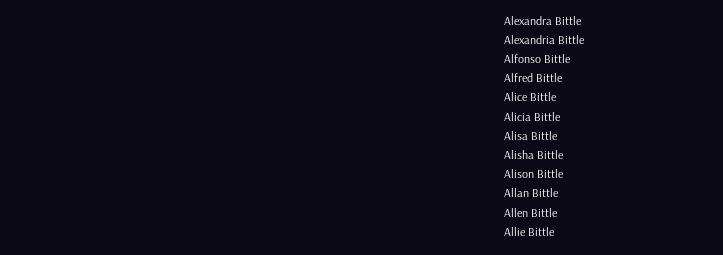Alexandra Bittle
Alexandria Bittle
Alfonso Bittle
Alfred Bittle
Alice Bittle
Alicia Bittle
Alisa Bittle
Alisha Bittle
Alison Bittle
Allan Bittle
Allen Bittle
Allie Bittle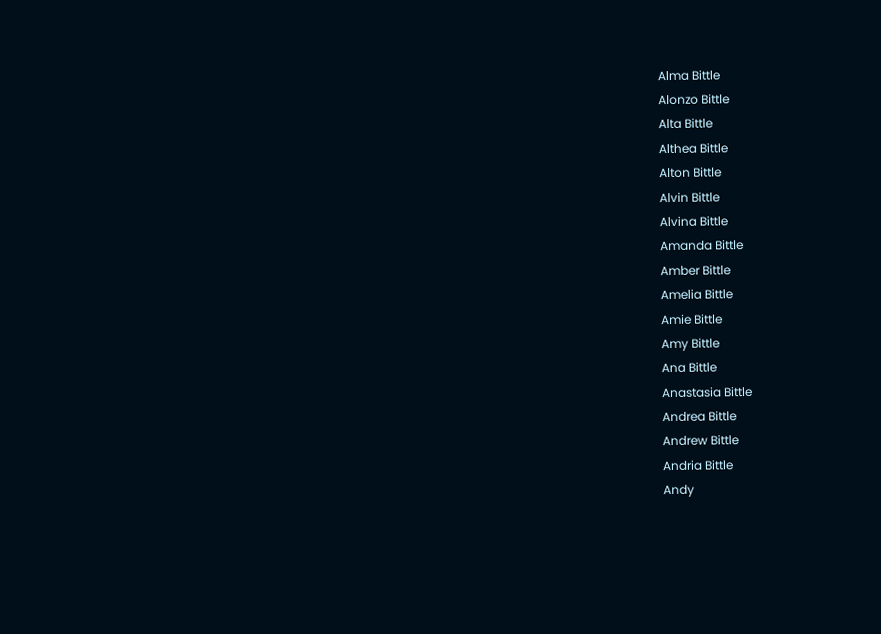Alma Bittle
Alonzo Bittle
Alta Bittle
Althea Bittle
Alton Bittle
Alvin Bittle
Alvina Bittle
Amanda Bittle
Amber Bittle
Amelia Bittle
Amie Bittle
Amy Bittle
Ana Bittle
Anastasia Bittle
Andrea Bittle
Andrew Bittle
Andria Bittle
Andy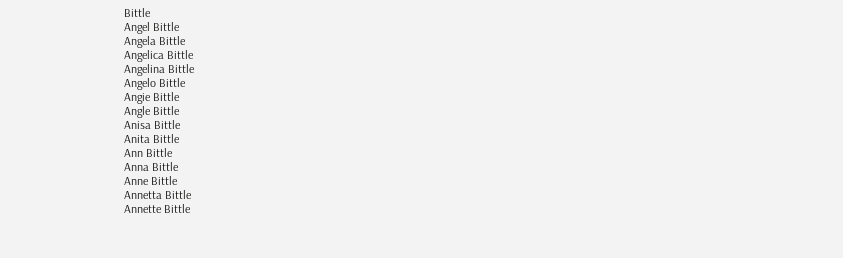Bittle
Angel Bittle
Angela Bittle
Angelica Bittle
Angelina Bittle
Angelo Bittle
Angie Bittle
Angle Bittle
Anisa Bittle
Anita Bittle
Ann Bittle
Anna Bittle
Anne Bittle
Annetta Bittle
Annette Bittle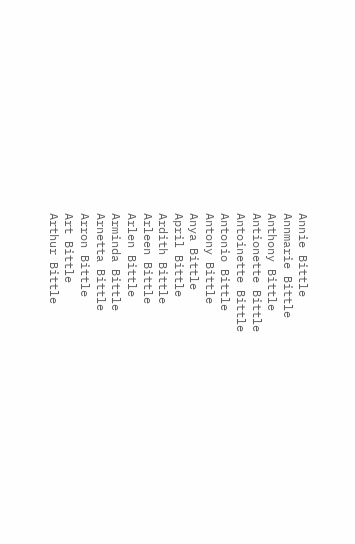Annie Bittle
Annmarie Bittle
Anthony Bittle
Antionette Bittle
Antoinette Bittle
Antonio Bittle
Antony Bittle
Anya Bittle
April Bittle
Ardith Bittle
Arleen Bittle
Arlen Bittle
Arminda Bittle
Arnetta Bittle
Arron Bittle
Art Bittle
Arthur Bittle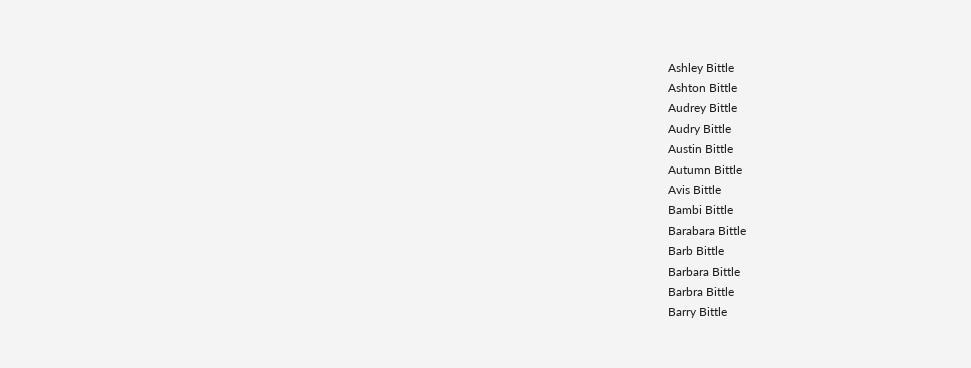Ashley Bittle
Ashton Bittle
Audrey Bittle
Audry Bittle
Austin Bittle
Autumn Bittle
Avis Bittle
Bambi Bittle
Barabara Bittle
Barb Bittle
Barbara Bittle
Barbra Bittle
Barry Bittle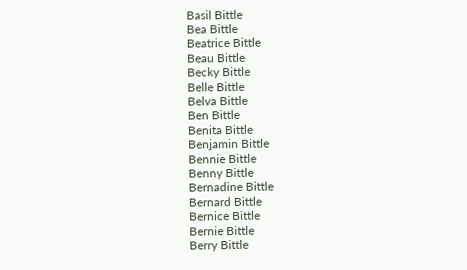Basil Bittle
Bea Bittle
Beatrice Bittle
Beau Bittle
Becky Bittle
Belle Bittle
Belva Bittle
Ben Bittle
Benita Bittle
Benjamin Bittle
Bennie Bittle
Benny Bittle
Bernadine Bittle
Bernard Bittle
Bernice Bittle
Bernie Bittle
Berry Bittle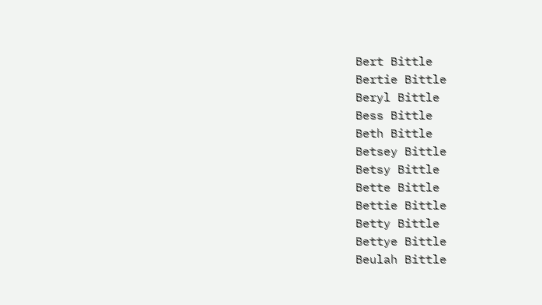Bert Bittle
Bertie Bittle
Beryl Bittle
Bess Bittle
Beth Bittle
Betsey Bittle
Betsy Bittle
Bette Bittle
Bettie Bittle
Betty Bittle
Bettye Bittle
Beulah Bittle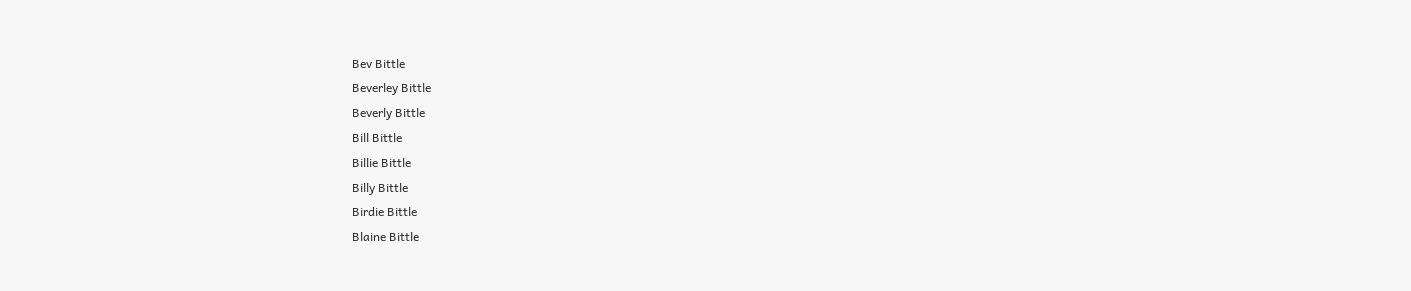Bev Bittle
Beverley Bittle
Beverly Bittle
Bill Bittle
Billie Bittle
Billy Bittle
Birdie Bittle
Blaine Bittle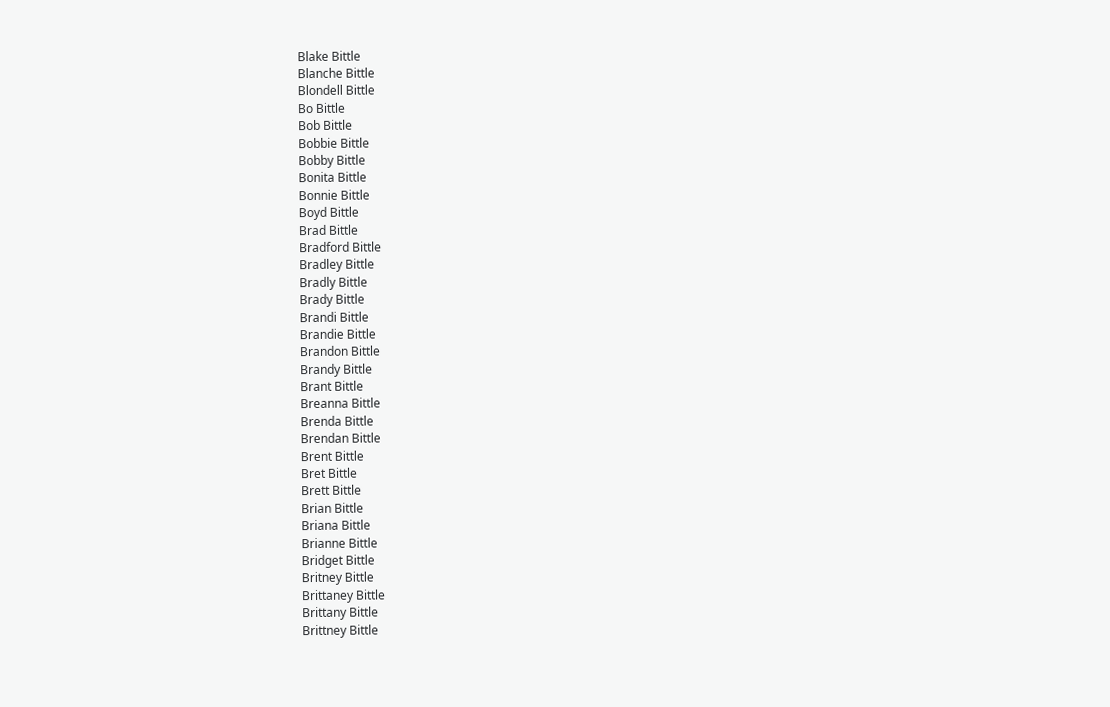Blake Bittle
Blanche Bittle
Blondell Bittle
Bo Bittle
Bob Bittle
Bobbie Bittle
Bobby Bittle
Bonita Bittle
Bonnie Bittle
Boyd Bittle
Brad Bittle
Bradford Bittle
Bradley Bittle
Bradly Bittle
Brady Bittle
Brandi Bittle
Brandie Bittle
Brandon Bittle
Brandy Bittle
Brant Bittle
Breanna Bittle
Brenda Bittle
Brendan Bittle
Brent Bittle
Bret Bittle
Brett Bittle
Brian Bittle
Briana Bittle
Brianne Bittle
Bridget Bittle
Britney Bittle
Brittaney Bittle
Brittany Bittle
Brittney Bittle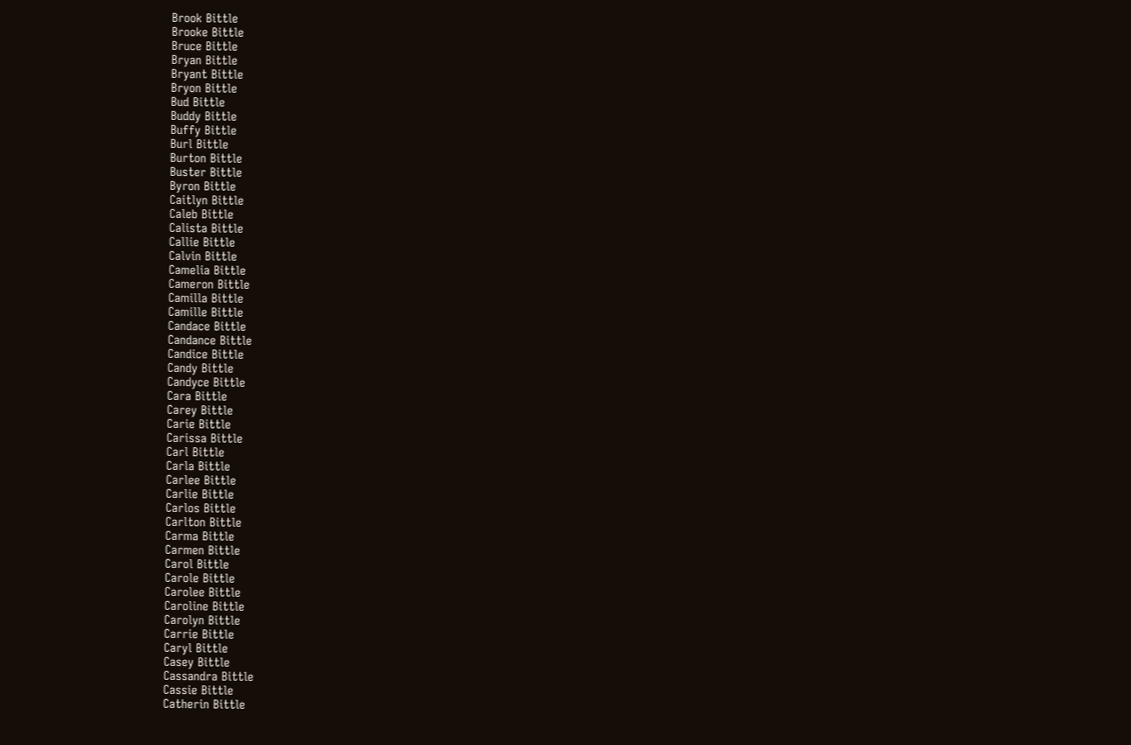Brook Bittle
Brooke Bittle
Bruce Bittle
Bryan Bittle
Bryant Bittle
Bryon Bittle
Bud Bittle
Buddy Bittle
Buffy Bittle
Burl Bittle
Burton Bittle
Buster Bittle
Byron Bittle
Caitlyn Bittle
Caleb Bittle
Calista Bittle
Callie Bittle
Calvin Bittle
Camelia Bittle
Cameron Bittle
Camilla Bittle
Camille Bittle
Candace Bittle
Candance Bittle
Candice Bittle
Candy Bittle
Candyce Bittle
Cara Bittle
Carey Bittle
Carie Bittle
Carissa Bittle
Carl Bittle
Carla Bittle
Carlee Bittle
Carlie Bittle
Carlos Bittle
Carlton Bittle
Carma Bittle
Carmen Bittle
Carol Bittle
Carole Bittle
Carolee Bittle
Caroline Bittle
Carolyn Bittle
Carrie Bittle
Caryl Bittle
Casey Bittle
Cassandra Bittle
Cassie Bittle
Catherin Bittle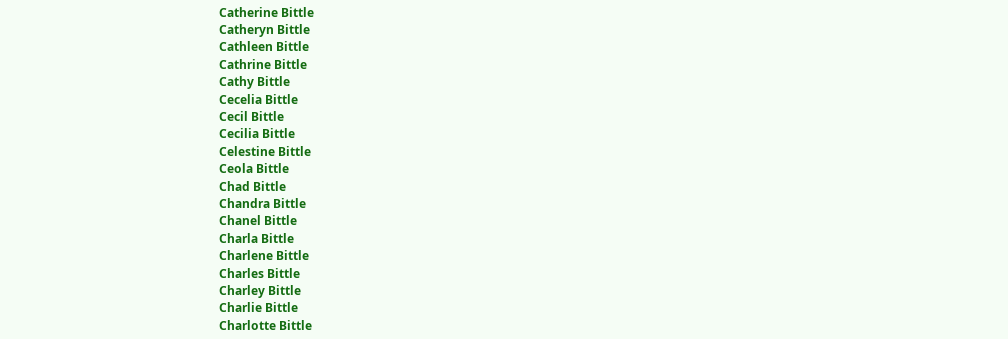Catherine Bittle
Catheryn Bittle
Cathleen Bittle
Cathrine Bittle
Cathy Bittle
Cecelia Bittle
Cecil Bittle
Cecilia Bittle
Celestine Bittle
Ceola Bittle
Chad Bittle
Chandra Bittle
Chanel Bittle
Charla Bittle
Charlene Bittle
Charles Bittle
Charley Bittle
Charlie Bittle
Charlotte Bittle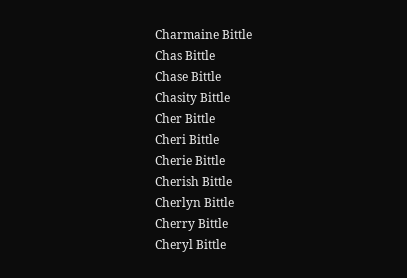Charmaine Bittle
Chas Bittle
Chase Bittle
Chasity Bittle
Cher Bittle
Cheri Bittle
Cherie Bittle
Cherish Bittle
Cherlyn Bittle
Cherry Bittle
Cheryl Bittle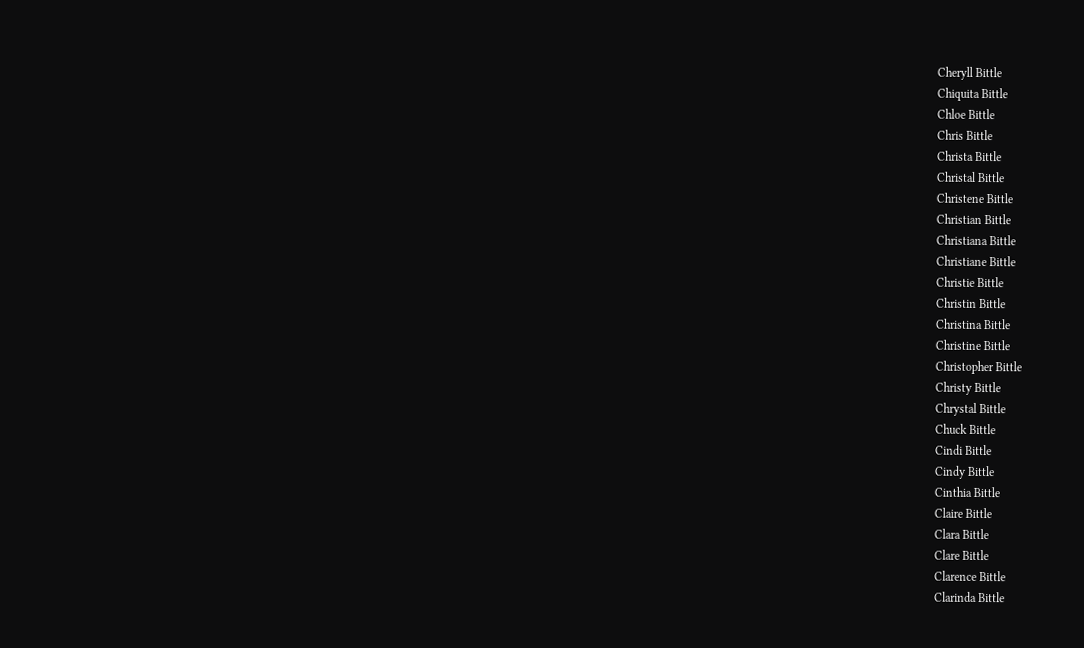Cheryll Bittle
Chiquita Bittle
Chloe Bittle
Chris Bittle
Christa Bittle
Christal Bittle
Christene Bittle
Christian Bittle
Christiana Bittle
Christiane Bittle
Christie Bittle
Christin Bittle
Christina Bittle
Christine Bittle
Christopher Bittle
Christy Bittle
Chrystal Bittle
Chuck Bittle
Cindi Bittle
Cindy Bittle
Cinthia Bittle
Claire Bittle
Clara Bittle
Clare Bittle
Clarence Bittle
Clarinda Bittle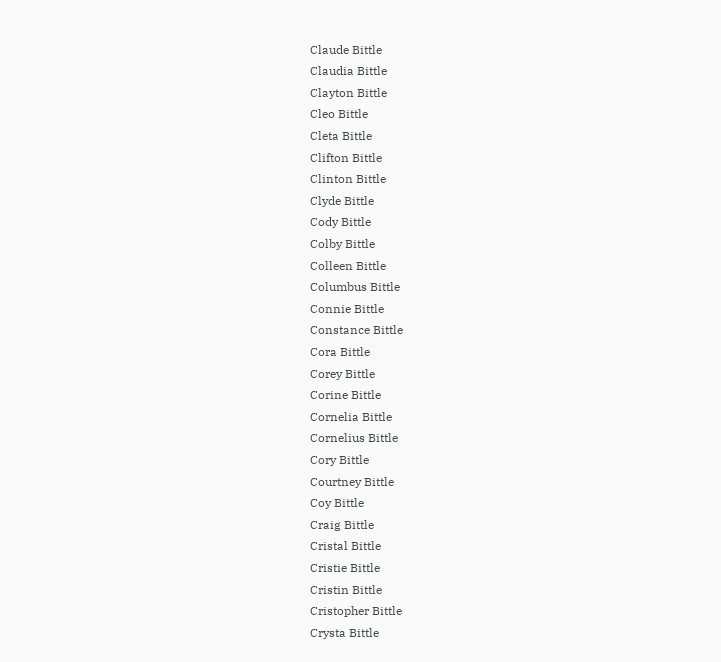Claude Bittle
Claudia Bittle
Clayton Bittle
Cleo Bittle
Cleta Bittle
Clifton Bittle
Clinton Bittle
Clyde Bittle
Cody Bittle
Colby Bittle
Colleen Bittle
Columbus Bittle
Connie Bittle
Constance Bittle
Cora Bittle
Corey Bittle
Corine Bittle
Cornelia Bittle
Cornelius Bittle
Cory Bittle
Courtney Bittle
Coy Bittle
Craig Bittle
Cristal Bittle
Cristie Bittle
Cristin Bittle
Cristopher Bittle
Crysta Bittle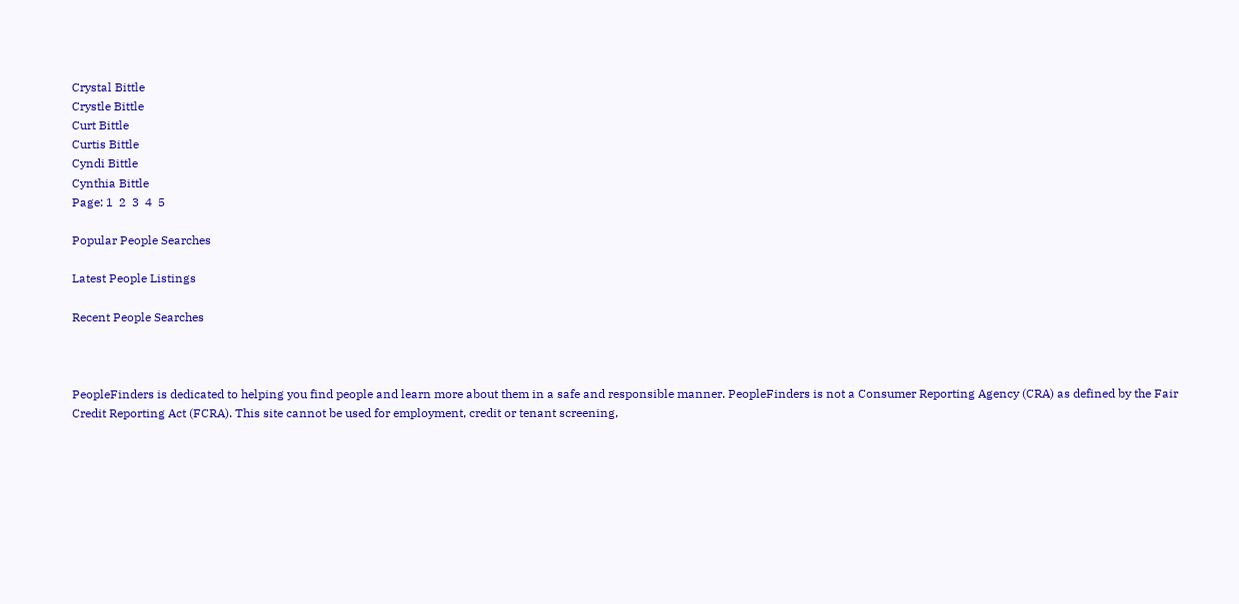Crystal Bittle
Crystle Bittle
Curt Bittle
Curtis Bittle
Cyndi Bittle
Cynthia Bittle
Page: 1  2  3  4  5

Popular People Searches

Latest People Listings

Recent People Searches



PeopleFinders is dedicated to helping you find people and learn more about them in a safe and responsible manner. PeopleFinders is not a Consumer Reporting Agency (CRA) as defined by the Fair Credit Reporting Act (FCRA). This site cannot be used for employment, credit or tenant screening,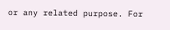or any related purpose. For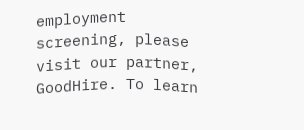employment screening, please visit our partner, GoodHire. To learn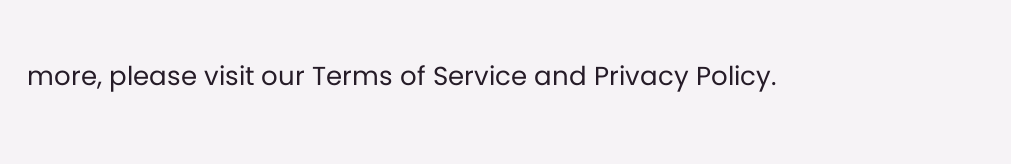more, please visit our Terms of Service and Privacy Policy.